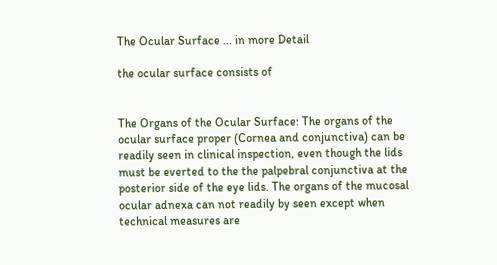The Ocular Surface ... in more Detail

the ocular surface consists of


The Organs of the Ocular Surface: The organs of the ocular surface proper (Cornea and conjunctiva) can be readily seen in clinical inspection, even though the lids must be everted to the the palpebral conjunctiva at the posterior side of the eye lids. The organs of the mucosal ocular adnexa can not readily by seen except when technical measures are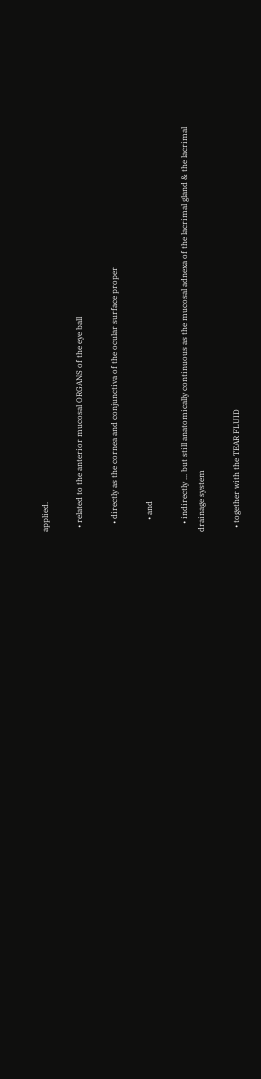applied.

  • related to the anterior mucosal ORGANS of the eye ball

    • directly as the cornea and conjunctiva of the ocular surface proper

      • and

    • indirectly ... but still anatomically continuous as the mucosal adnexa of the lacrimal gland & the lacrimal drainage system

  • together with the TEAR FLUID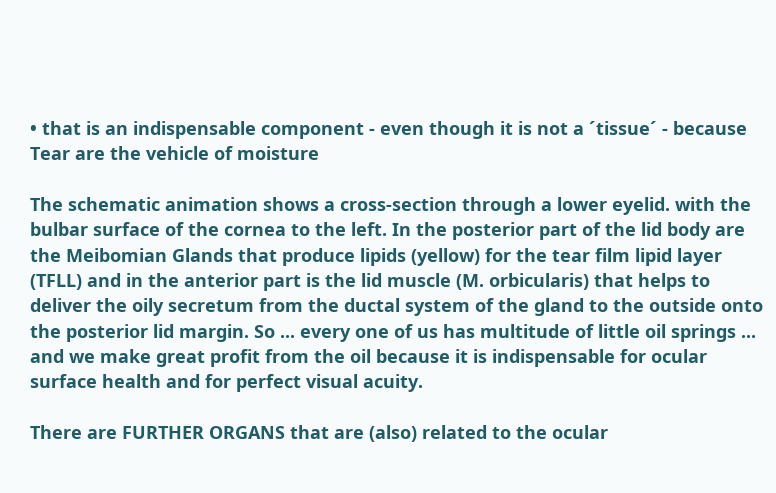• that is an indispensable component - even though it is not a ´tissue´ - because Tear are the vehicle of moisture

The schematic animation shows a cross-section through a lower eyelid. with the bulbar surface of the cornea to the left. In the posterior part of the lid body are the Meibomian Glands that produce lipids (yellow) for the tear film lipid layer (TFLL) and in the anterior part is the lid muscle (M. orbicularis) that helps to deliver the oily secretum from the ductal system of the gland to the outside onto the posterior lid margin. So ... every one of us has multitude of little oil springs ... and we make great profit from the oil because it is indispensable for ocular surface health and for perfect visual acuity.

There are FURTHER ORGANS that are (also) related to the ocular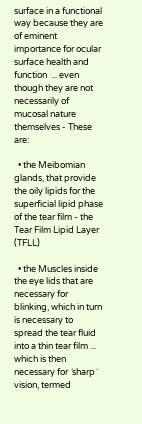surface in a functional way because they are of eminent importance for ocular surface health and function  ... even though they are not necessarily of mucosal nature themselves - These are:

  • the Meibomian glands, that provide the oily lipids for the superficial lipid phase of the tear film - the Tear Film Lipid Layer (TFLL)

  • the Muscles inside the eye lids that are necessary for blinking, which in turn is necessary to spread the tear fluid into a thin tear film ... which is then necessary for ´sharp´ vision, termed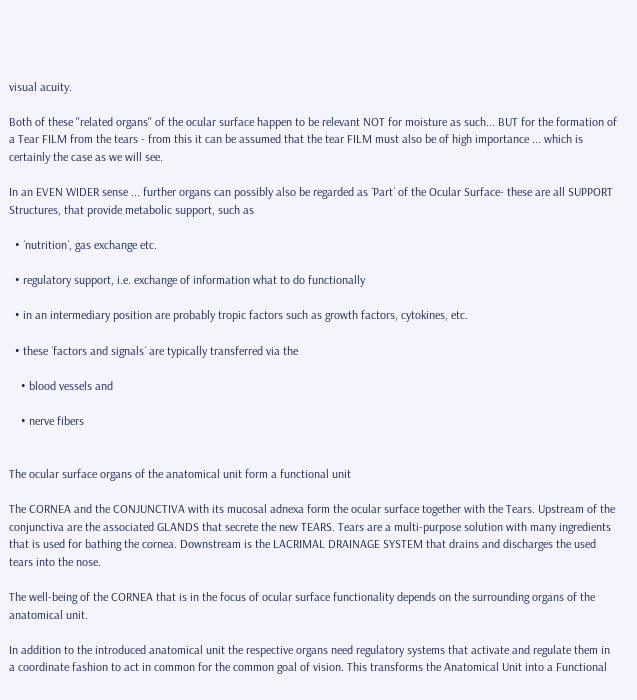visual acuity.

Both of these "related organs" of the ocular surface happen to be relevant NOT for moisture as such... BUT for the formation of a Tear FILM from the tears - from this it can be assumed that the tear FILM must also be of high importance ... which is certainly the case as we will see.

In an EVEN WIDER sense ... further organs can possibly also be regarded as ´Part´ of the Ocular Surface- these are all SUPPORT Structures, that provide metabolic support, such as

  • ´nutrition´, gas exchange etc.

  • regulatory support, i.e. exchange of information what to do functionally

  • in an intermediary position are probably tropic factors such as growth factors, cytokines, etc.

  • these ´factors and signals´ are typically transferred via the

    • blood vessels and

    • nerve fibers


The ocular surface organs of the anatomical unit form a functional unit

The CORNEA and the CONJUNCTIVA with its mucosal adnexa form the ocular surface together with the Tears. Upstream of the conjunctiva are the associated GLANDS that secrete the new TEARS. Tears are a multi-purpose solution with many ingredients that is used for bathing the cornea. Downstream is the LACRIMAL DRAINAGE SYSTEM that drains and discharges the used tears into the nose.

The well-being of the CORNEA that is in the focus of ocular surface functionality depends on the surrounding organs of the anatomical unit.

In addition to the introduced anatomical unit the respective organs need regulatory systems that activate and regulate them in a coordinate fashion to act in common for the common goal of vision. This transforms the Anatomical Unit into a Functional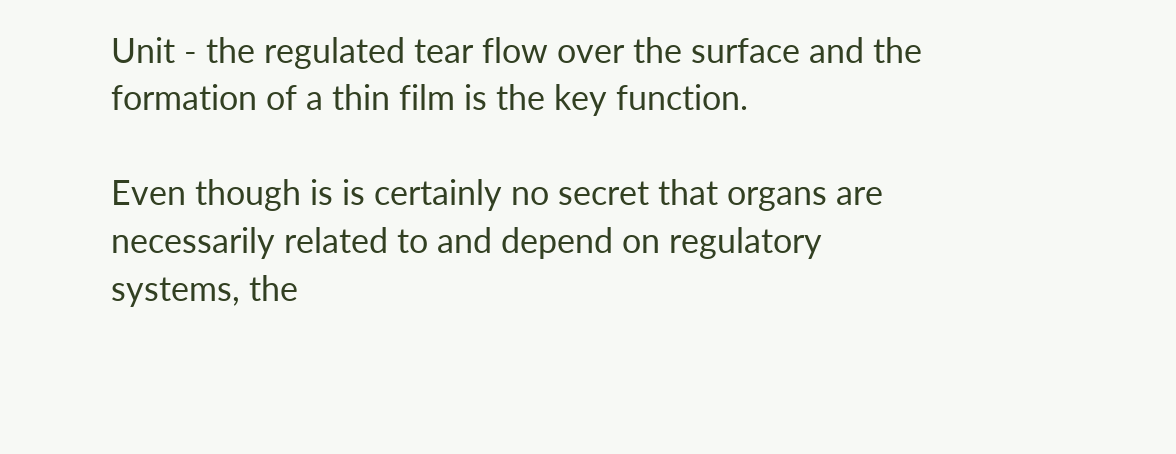Unit - the regulated tear flow over the surface and the formation of a thin film is the key function.

Even though is is certainly no secret that organs are necessarily related to and depend on regulatory systems, the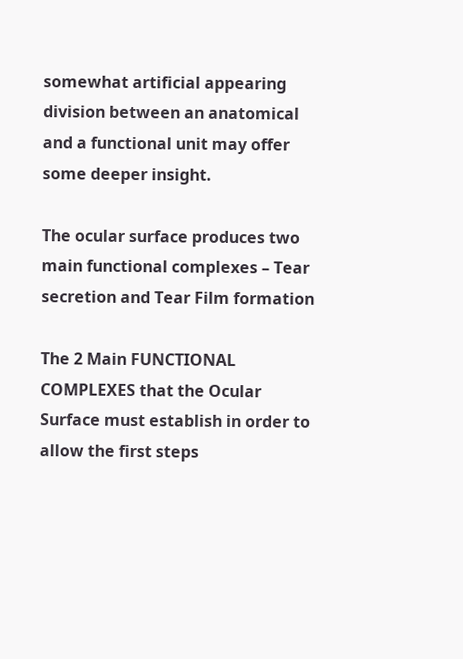somewhat artificial appearing division between an anatomical and a functional unit may offer some deeper insight.

The ocular surface produces two main functional complexes – Tear secretion and Tear Film formation

The 2 Main FUNCTIONAL COMPLEXES that the Ocular Surface must establish in order to allow the first steps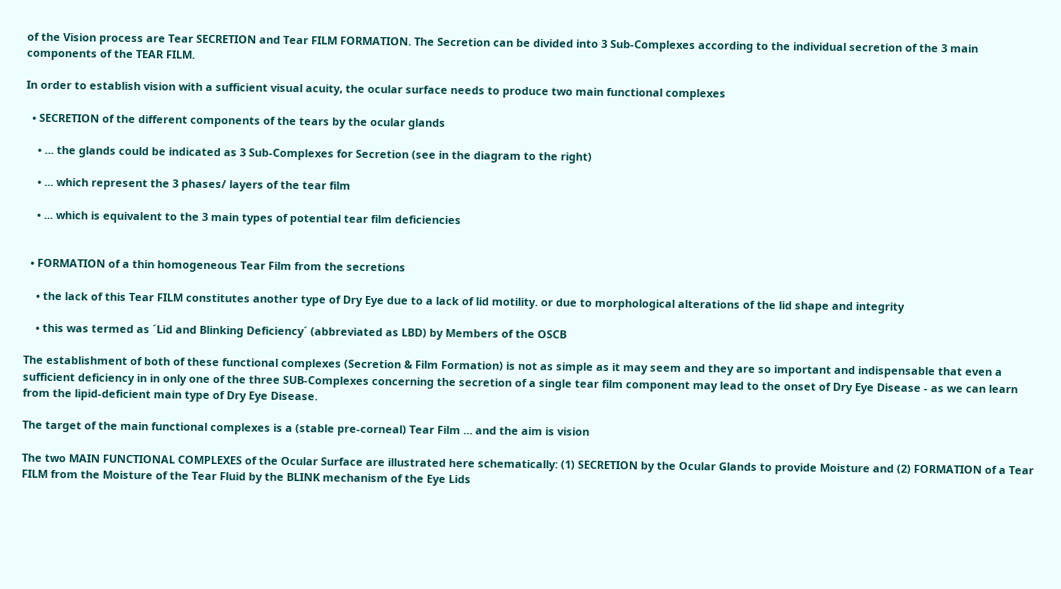of the Vision process are Tear SECRETION and Tear FILM FORMATION. The Secretion can be divided into 3 Sub-Complexes according to the individual secretion of the 3 main components of the TEAR FILM.

In order to establish vision with a sufficient visual acuity, the ocular surface needs to produce two main functional complexes

  • SECRETION of the different components of the tears by the ocular glands

    • ... the glands could be indicated as 3 Sub-Complexes for Secretion (see in the diagram to the right)

    • ... which represent the 3 phases/ layers of the tear film

    • ... which is equivalent to the 3 main types of potential tear film deficiencies


  • FORMATION of a thin homogeneous Tear Film from the secretions

    • the lack of this Tear FILM constitutes another type of Dry Eye due to a lack of lid motility. or due to morphological alterations of the lid shape and integrity

    • this was termed as ´Lid and Blinking Deficiency´ (abbreviated as LBD) by Members of the OSCB

The establishment of both of these functional complexes (Secretion & Film Formation) is not as simple as it may seem and they are so important and indispensable that even a sufficient deficiency in in only one of the three SUB-Complexes concerning the secretion of a single tear film component may lead to the onset of Dry Eye Disease - as we can learn from the lipid-deficient main type of Dry Eye Disease.

The target of the main functional complexes is a (stable pre-corneal) Tear Film … and the aim is vision

The two MAIN FUNCTIONAL COMPLEXES of the Ocular Surface are illustrated here schematically: (1) SECRETION by the Ocular Glands to provide Moisture and (2) FORMATION of a Tear FILM from the Moisture of the Tear Fluid by the BLINK mechanism of the Eye Lids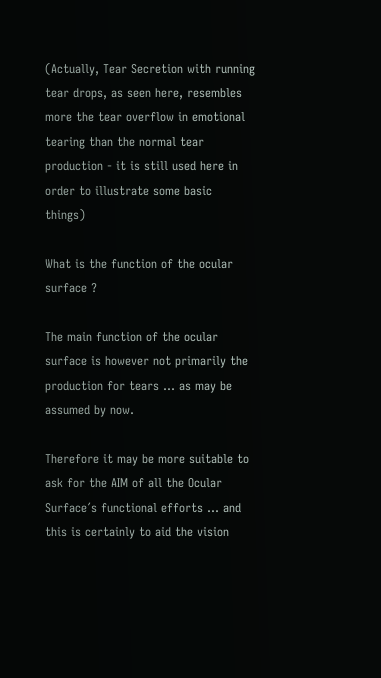(Actually, Tear Secretion with running tear drops, as seen here, resembles more the tear overflow in emotional tearing than the normal tear production - it is still used here in order to illustrate some basic things)

What is the function of the ocular surface ?

The main function of the ocular surface is however not primarily the production for tears ... as may be assumed by now.

Therefore it may be more suitable to ask for the AIM of all the Ocular Surface´s functional efforts ... and this is certainly to aid the vision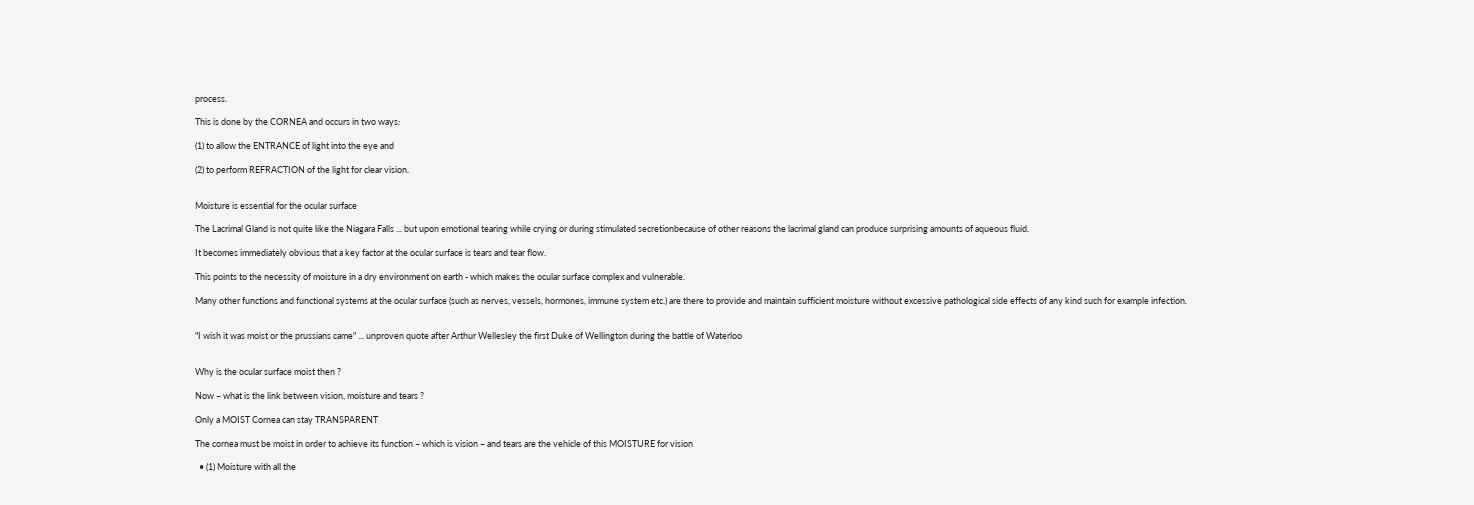process.

This is done by the CORNEA and occurs in two ways:

(1) to allow the ENTRANCE of light into the eye and

(2) to perform REFRACTION of the light for clear vision.


Moisture is essential for the ocular surface

The Lacrimal Gland is not quite like the Niagara Falls ... but upon emotional tearing while crying or during stimulated secretionbecause of other reasons the lacrimal gland can produce surprising amounts of aqueous fluid.

It becomes immediately obvious that a key factor at the ocular surface is tears and tear flow.

This points to the necessity of moisture in a dry environment on earth - which makes the ocular surface complex and vulnerable.

Many other functions and functional systems at the ocular surface (such as nerves, vessels, hormones, immune system etc.) are there to provide and maintain sufficient moisture without excessive pathological side effects of any kind such for example infection.


"I wish it was moist or the prussians came" ... unproven quote after Arthur Wellesley the first Duke of Wellington during the battle of Waterloo


Why is the ocular surface moist then ?

Now – what is the link between vision, moisture and tears ?

Only a MOIST Cornea can stay TRANSPARENT

The cornea must be moist in order to achieve its function – which is vision – and tears are the vehicle of this MOISTURE for vision

  • (1) Moisture with all the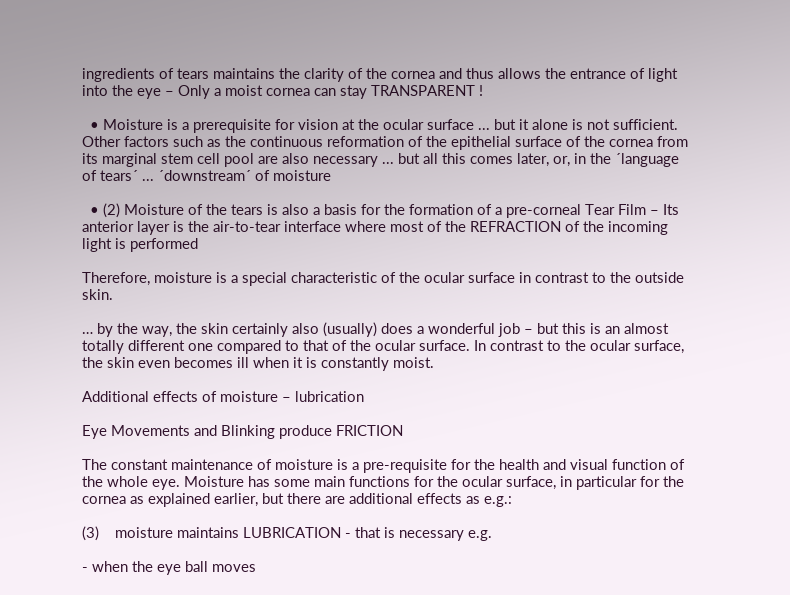ingredients of tears maintains the clarity of the cornea and thus allows the entrance of light into the eye – Only a moist cornea can stay TRANSPARENT !

  • Moisture is a prerequisite for vision at the ocular surface ... but it alone is not sufficient. Other factors such as the continuous reformation of the epithelial surface of the cornea from its marginal stem cell pool are also necessary ... but all this comes later, or, in the ´language of tears´ ... ´downstream´ of moisture

  • (2) Moisture of the tears is also a basis for the formation of a pre-corneal Tear Film – Its anterior layer is the air-to-tear interface where most of the REFRACTION of the incoming light is performed

Therefore, moisture is a special characteristic of the ocular surface in contrast to the outside skin.

… by the way, the skin certainly also (usually) does a wonderful job – but this is an almost totally different one compared to that of the ocular surface. In contrast to the ocular surface, the skin even becomes ill when it is constantly moist.

Additional effects of moisture – lubrication

Eye Movements and Blinking produce FRICTION

The constant maintenance of moisture is a pre-requisite for the health and visual function of the whole eye. Moisture has some main functions for the ocular surface, in particular for the cornea as explained earlier, but there are additional effects as e.g.:

(3)    moisture maintains LUBRICATION - that is necessary e.g.

- when the eye ball moves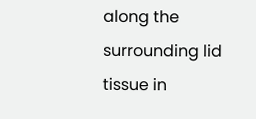along the surrounding lid tissue in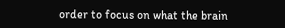order to focus on what the brain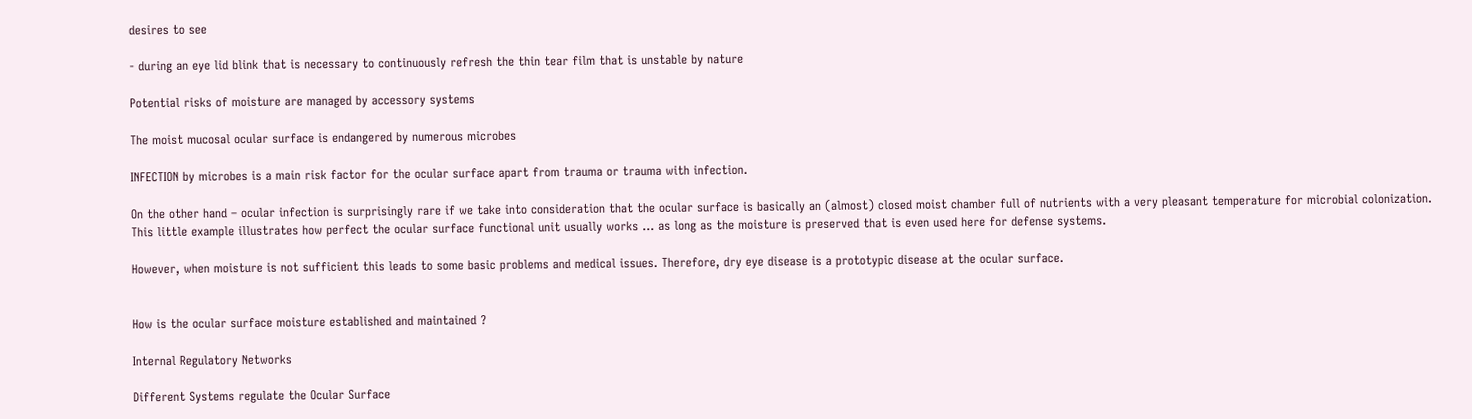desires to see

- during an eye lid blink that is necessary to continuously refresh the thin tear film that is unstable by nature

Potential risks of moisture are managed by accessory systems

The moist mucosal ocular surface is endangered by numerous microbes

INFECTION by microbes is a main risk factor for the ocular surface apart from trauma or trauma with infection.

On the other hand – ocular infection is surprisingly rare if we take into consideration that the ocular surface is basically an (almost) closed moist chamber full of nutrients with a very pleasant temperature for microbial colonization.
This little example illustrates how perfect the ocular surface functional unit usually works … as long as the moisture is preserved that is even used here for defense systems.

However, when moisture is not sufficient this leads to some basic problems and medical issues. Therefore, dry eye disease is a prototypic disease at the ocular surface.


How is the ocular surface moisture established and maintained ?

Internal Regulatory Networks

Different Systems regulate the Ocular Surface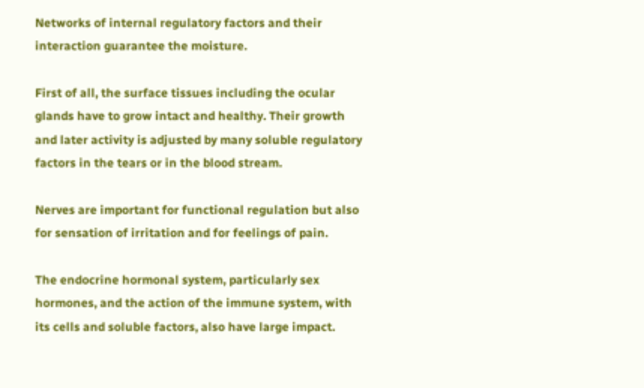Networks of internal regulatory factors and their interaction guarantee the moisture.

First of all, the surface tissues including the ocular glands have to grow intact and healthy. Their growth and later activity is adjusted by many soluble regulatory factors in the tears or in the blood stream.

Nerves are important for functional regulation but also for sensation of irritation and for feelings of pain.

The endocrine hormonal system, particularly sex hormones, and the action of the immune system, with its cells and soluble factors, also have large impact.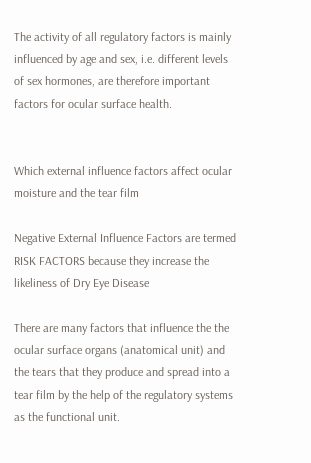The activity of all regulatory factors is mainly influenced by age and sex, i.e. different levels of sex hormones, are therefore important factors for ocular surface health.


Which external influence factors affect ocular moisture and the tear film

Negative External Influence Factors are termed RISK FACTORS because they increase the likeliness of Dry Eye Disease

There are many factors that influence the the ocular surface organs (anatomical unit) and the tears that they produce and spread into a tear film by the help of the regulatory systems as the functional unit.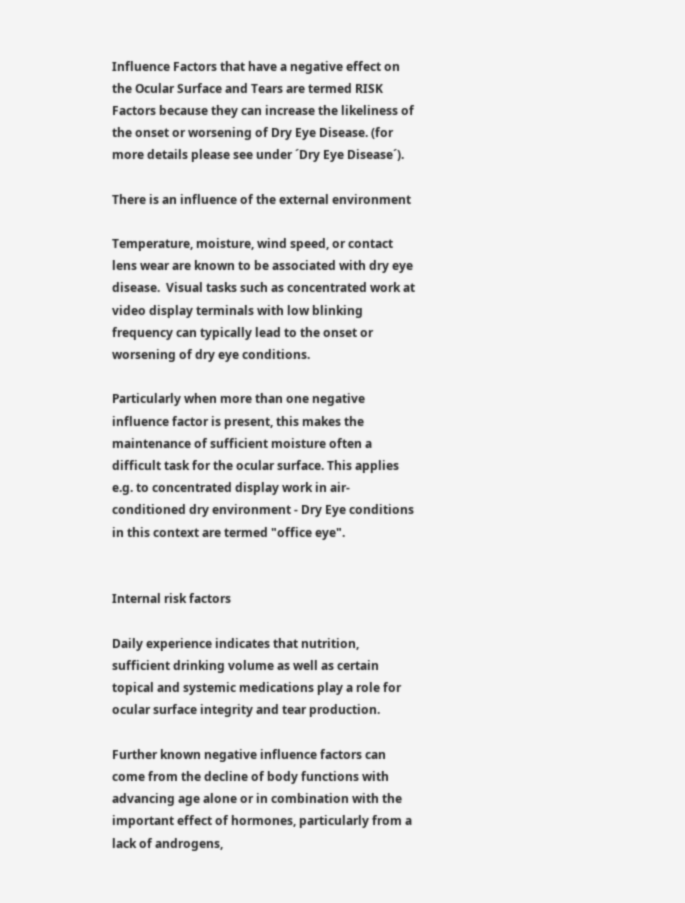Influence Factors that have a negative effect on the Ocular Surface and Tears are termed RISK Factors because they can increase the likeliness of the onset or worsening of Dry Eye Disease. (for more details please see under ´Dry Eye Disease´).

There is an influence of the external environment

Temperature, moisture, wind speed, or contact lens wear are known to be associated with dry eye disease.  Visual tasks such as concentrated work at video display terminals with low blinking frequency can typically lead to the onset or worsening of dry eye conditions.

Particularly when more than one negative influence factor is present, this makes the maintenance of sufficient moisture often a difficult task for the ocular surface. This applies e.g. to concentrated display work in air-conditioned dry environment - Dry Eye conditions in this context are termed "office eye".


Internal risk factors

Daily experience indicates that nutrition, sufficient drinking volume as well as certain topical and systemic medications play a role for ocular surface integrity and tear production.

Further known negative influence factors can come from the decline of body functions with advancing age alone or in combination with the important effect of hormones, particularly from a lack of androgens,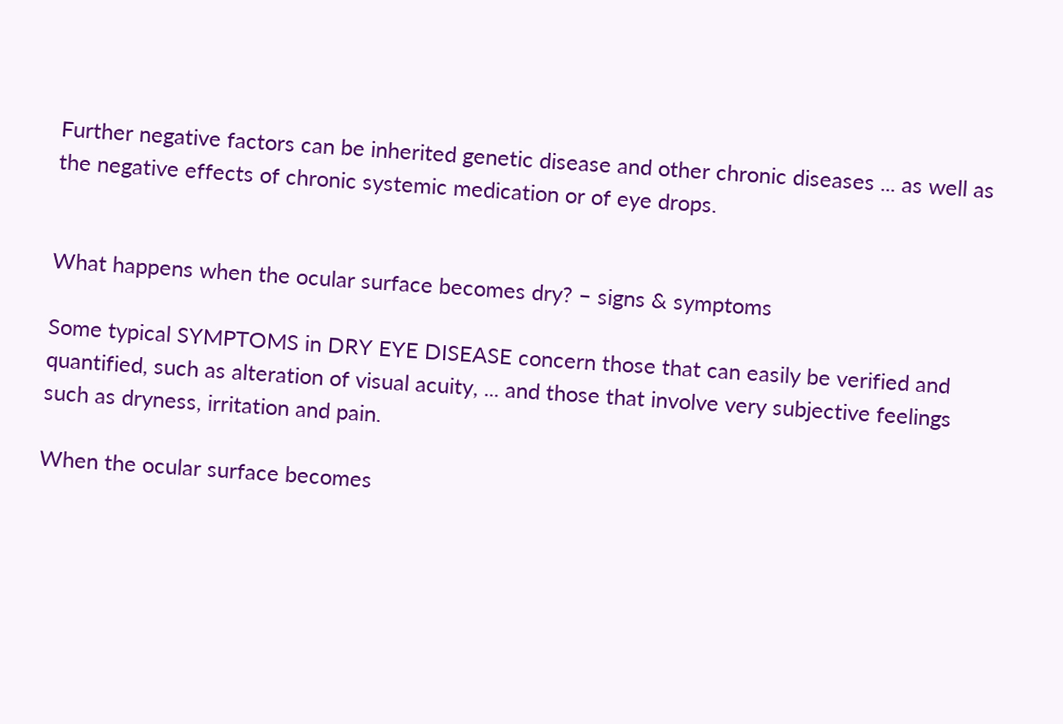Further negative factors can be inherited genetic disease and other chronic diseases ... as well as the negative effects of chronic systemic medication or of eye drops.


What happens when the ocular surface becomes dry? – signs & symptoms

Some typical SYMPTOMS in DRY EYE DISEASE concern those that can easily be verified and quantified, such as alteration of visual acuity, ... and those that involve very subjective feelings such as dryness, irritation and pain.

When the ocular surface becomes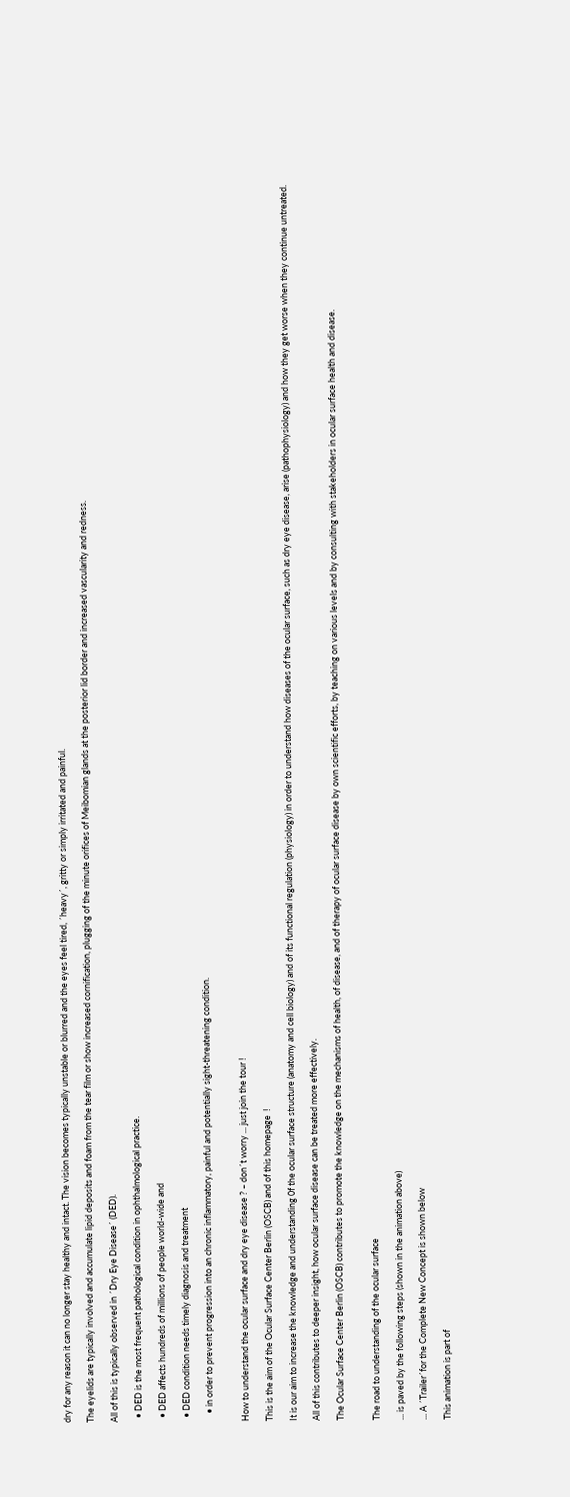dry for any reason it can no longer stay healthy and intact. The vision becomes typically unstable or blurred and the eyes feel tired, ´heavy´, gritty or simply irritated and painful.

The eyelids are typically involved and accumulate lipid deposits and foam from the tear film or show increased cornification, plugging of the minute orifices of Meibomian glands at the posterior lid border and increased vascularity and redness.

All of this is typically observed in ´Dry Eye Disease´ (DED).

  • DED is the most frequent pathological condition in ophthalmological practice.

  • DED affects hundreds of millions of people world-wide and

  • DED condition needs timely diagnosis and treatment

    • in order to prevent progression into an chronic inflammatory, painful and potentially sight-threatening condition.


How to understand the ocular surface and dry eye disease ? – don´t worry ... just join the tour !

This is the aim of the Ocular Surface Center Berlin (OSCB) and of this homepage  !

It is our aim to increase the knowledge and understanding 0f the ocular surface structure (anatomy and cell biology) and of its functional regulation (physiology) in order to understand how diseases of the ocular surface, such as dry eye disease, arise (pathophysiology) and how they get worse when they continue untreated.

All of this contributes to deeper insight, how ocular surface disease can be treated more effectively.

The Ocular Surface Center Berlin (OSCB) contributes to promote the knowledge on the mechanisms of health, of disease, and of therapy of ocular surface disease by own scientific efforts, by teaching on various levels and by consulting with stakeholders in ocular surface health and disease.


The road to understanding of the ocular surface

... is paved by the following steps (shown in the animation above)

... A ´Trailer´for the Complete New Concept is shown below

This animation is part of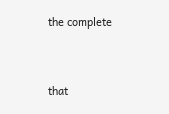the complete



that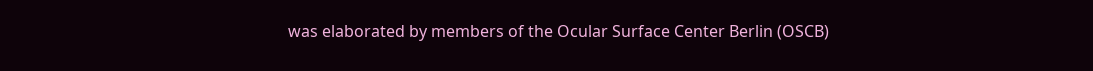was elaborated by members of the Ocular Surface Center Berlin (OSCB)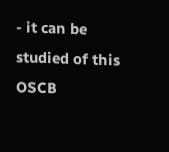- it can be studied of this OSCB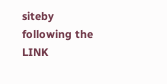siteby following the LINK